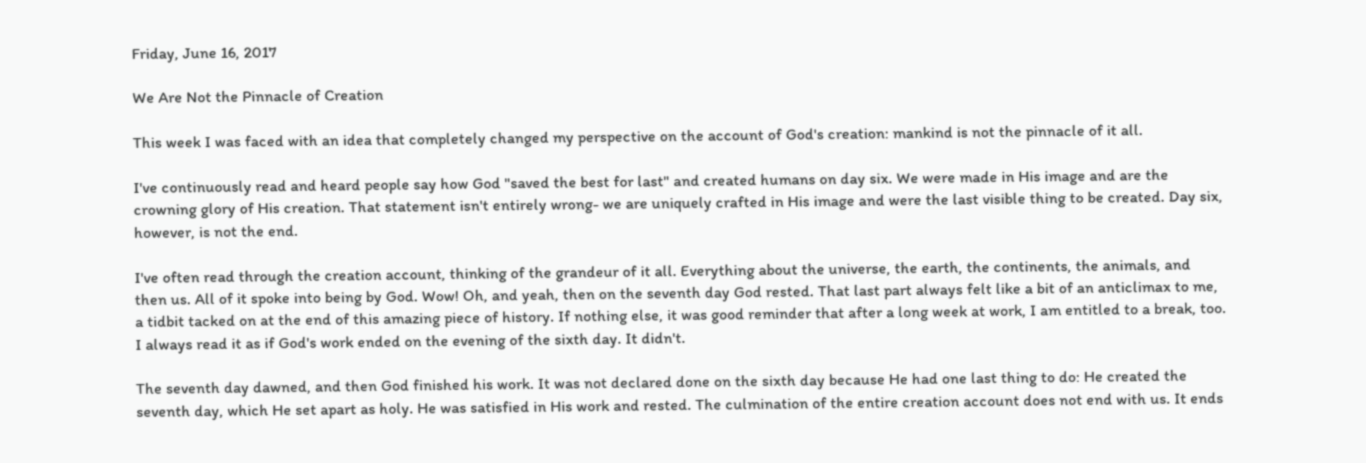Friday, June 16, 2017

We Are Not the Pinnacle of Creation

This week I was faced with an idea that completely changed my perspective on the account of God's creation: mankind is not the pinnacle of it all.

I've continuously read and heard people say how God "saved the best for last" and created humans on day six. We were made in His image and are the crowning glory of His creation. That statement isn't entirely wrong- we are uniquely crafted in His image and were the last visible thing to be created. Day six, however, is not the end.

I've often read through the creation account, thinking of the grandeur of it all. Everything about the universe, the earth, the continents, the animals, and then us. All of it spoke into being by God. Wow! Oh, and yeah, then on the seventh day God rested. That last part always felt like a bit of an anticlimax to me, a tidbit tacked on at the end of this amazing piece of history. If nothing else, it was good reminder that after a long week at work, I am entitled to a break, too. I always read it as if God's work ended on the evening of the sixth day. It didn't.

The seventh day dawned, and then God finished his work. It was not declared done on the sixth day because He had one last thing to do: He created the seventh day, which He set apart as holy. He was satisfied in His work and rested. The culmination of the entire creation account does not end with us. It ends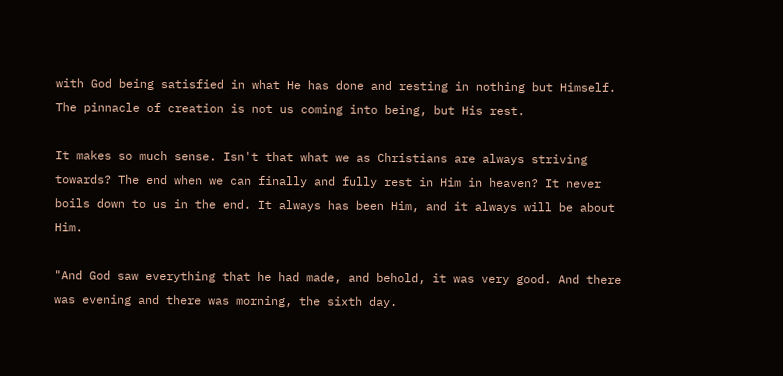with God being satisfied in what He has done and resting in nothing but Himself. The pinnacle of creation is not us coming into being, but His rest.

It makes so much sense. Isn't that what we as Christians are always striving towards? The end when we can finally and fully rest in Him in heaven? It never boils down to us in the end. It always has been Him, and it always will be about Him.

"And God saw everything that he had made, and behold, it was very good. And there was evening and there was morning, the sixth day.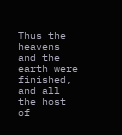Thus the heavens and the earth were finished, and all the host of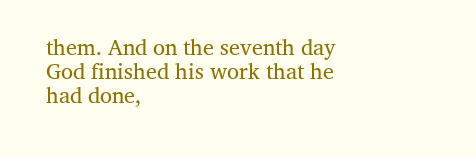them. And on the seventh day God finished his work that he had done,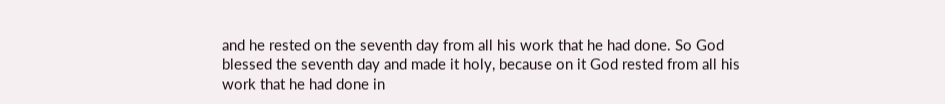and he rested on the seventh day from all his work that he had done. So God blessed the seventh day and made it holy, because on it God rested from all his work that he had done in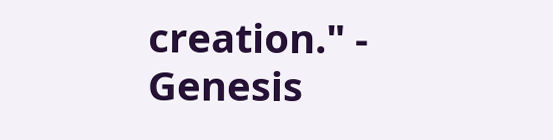creation." - Genesis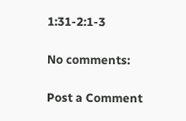1:31-2:1-3

No comments:

Post a Comment